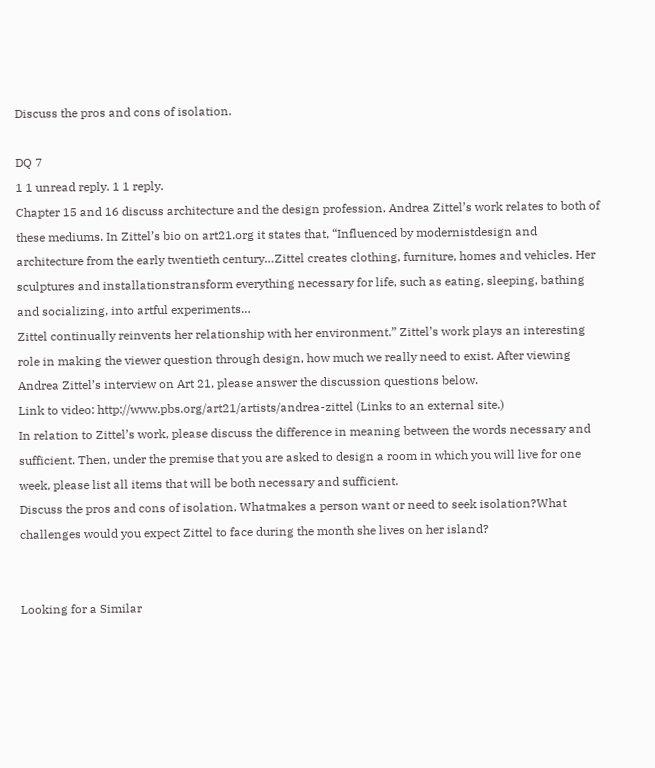Discuss the pros and cons of isolation.

DQ 7
1 1 unread reply. 1 1 reply.
Chapter 15 and 16 discuss architecture and the design profession. Andrea Zittel’s work relates to both of these mediums. In Zittel’s bio on art21.org it states that, “Influenced by modernistdesign and architecture from the early twentieth century…Zittel creates clothing, furniture, homes and vehicles. Her sculptures and installationstransform everything necessary for life, such as eating, sleeping, bathing and socializing, into artful experiments…
Zittel continually reinvents her relationship with her environment.” Zittel’s work plays an interesting role in making the viewer question through design, how much we really need to exist. After viewing Andrea Zittel’s interview on Art 21, please answer the discussion questions below.
Link to video: http://www.pbs.org/art21/artists/andrea-zittel (Links to an external site.)
In relation to Zittel’s work, please discuss the difference in meaning between the words necessary and sufficient. Then, under the premise that you are asked to design a room in which you will live for one week, please list all items that will be both necessary and sufficient.
Discuss the pros and cons of isolation. Whatmakes a person want or need to seek isolation?What challenges would you expect Zittel to face during the month she lives on her island?


Looking for a Similar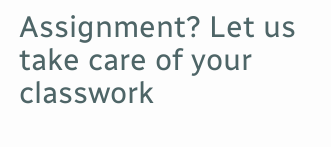Assignment? Let us take care of your classwork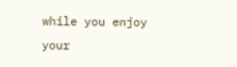while you enjoy your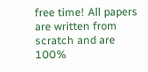free time! All papers are written from scratch and are 100%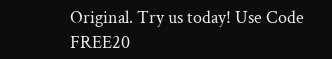Original. Try us today! Use Code FREE20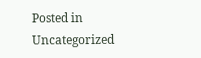Posted in Uncategorized